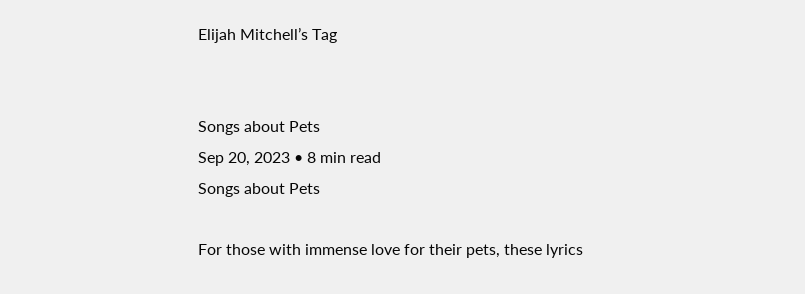Elijah Mitchell’s Tag


Songs about Pets
Sep 20, 2023 • 8 min read
Songs about Pets

For those with immense love for their pets, these lyrics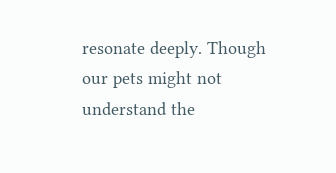resonate deeply. Though our pets might not understand the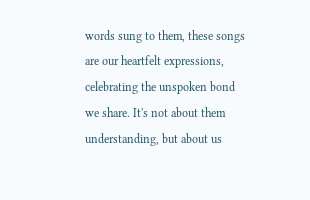words sung to them, these songs are our heartfelt expressions, celebrating the unspoken bond we share. It's not about them understanding, but about us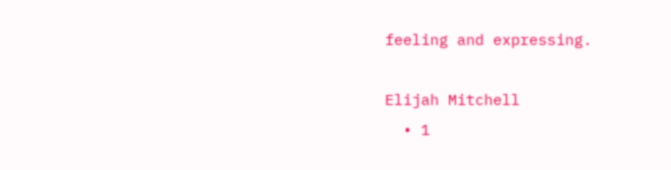feeling and expressing.

Elijah Mitchell
  • 1